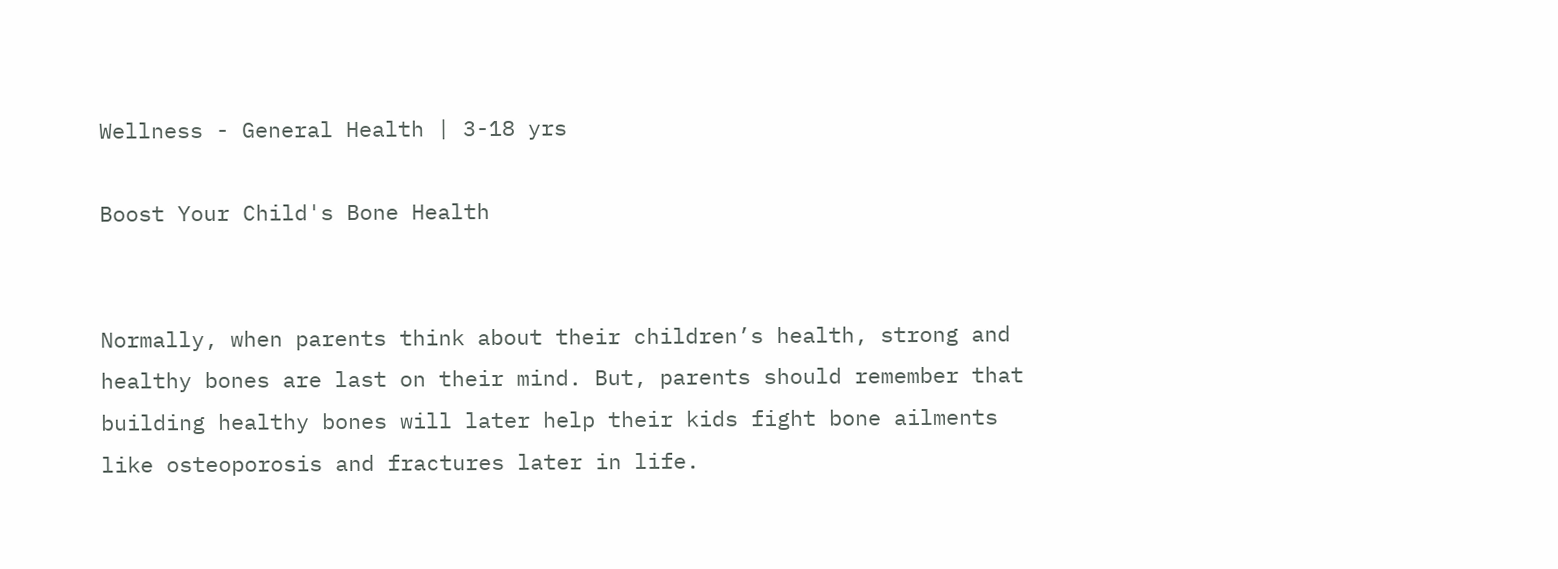Wellness - General Health | 3-18 yrs

Boost Your Child's Bone Health


Normally, when parents think about their children’s health, strong and healthy bones are last on their mind. But, parents should remember that building healthy bones will later help their kids fight bone ailments like osteoporosis and fractures later in life.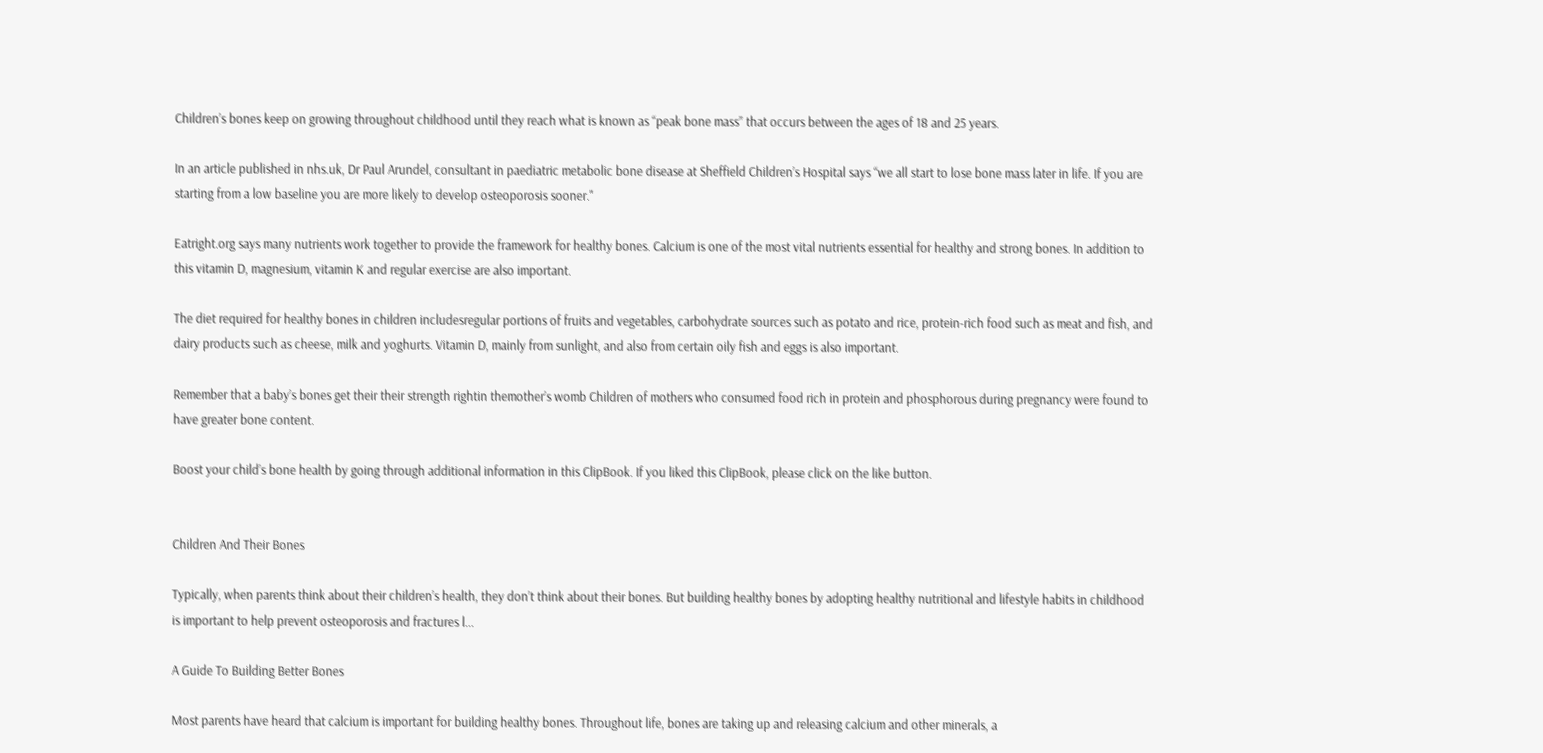Children’s bones keep on growing throughout childhood until they reach what is known as “peak bone mass” that occurs between the ages of 18 and 25 years.

In an article published in nhs.uk, Dr Paul Arundel, consultant in paediatric metabolic bone disease at Sheffield Children’s Hospital says “we all start to lose bone mass later in life. If you are starting from a low baseline you are more likely to develop osteoporosis sooner."

Eatright.org says many nutrients work together to provide the framework for healthy bones. Calcium is one of the most vital nutrients essential for healthy and strong bones. In addition to this vitamin D, magnesium, vitamin K and regular exercise are also important.

The diet required for healthy bones in children includesregular portions of fruits and vegetables, carbohydrate sources such as potato and rice, protein-rich food such as meat and fish, and dairy products such as cheese, milk and yoghurts. Vitamin D, mainly from sunlight, and also from certain oily fish and eggs is also important.

Remember that a baby’s bones get their their strength rightin themother’s womb Children of mothers who consumed food rich in protein and phosphorous during pregnancy were found to have greater bone content.

Boost your child’s bone health by going through additional information in this ClipBook. If you liked this ClipBook, please click on the like button.


Children And Their Bones

Typically, when parents think about their children’s health, they don’t think about their bones. But building healthy bones by adopting healthy nutritional and lifestyle habits in childhood is important to help prevent osteoporosis and fractures l...

A Guide To Building Better Bones

Most parents have heard that calcium is important for building healthy bones. Throughout life, bones are taking up and releasing calcium and other minerals, a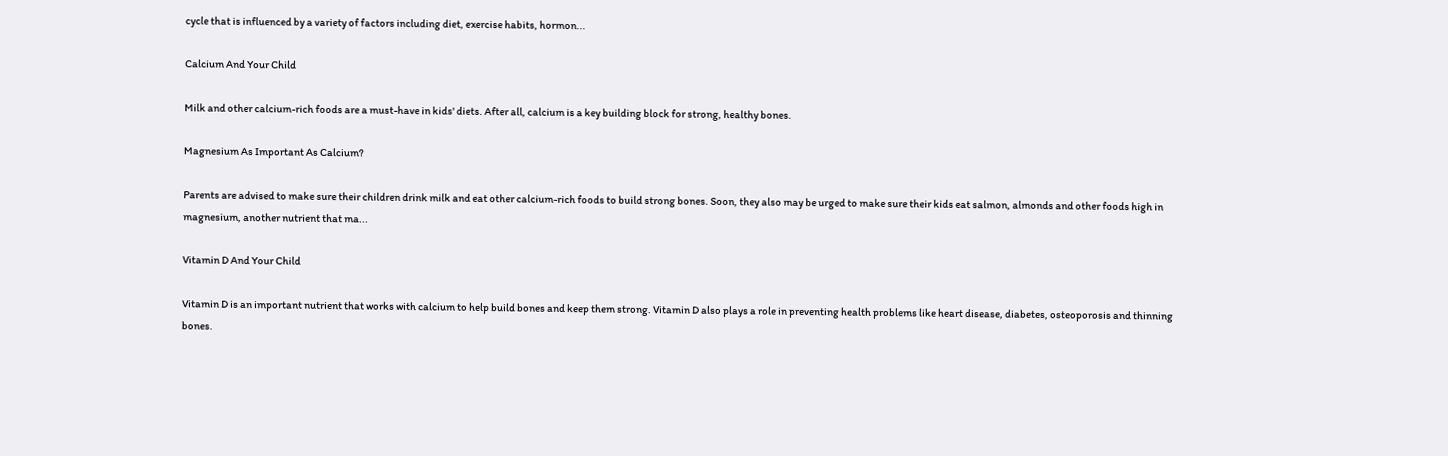cycle that is influenced by a variety of factors including diet, exercise habits, hormon...

Calcium And Your Child

Milk and other calcium-rich foods are a must-have in kids' diets. After all, calcium is a key building block for strong, healthy bones.

Magnesium As Important As Calcium?

Parents are advised to make sure their children drink milk and eat other calcium-rich foods to build strong bones. Soon, they also may be urged to make sure their kids eat salmon, almonds and other foods high in magnesium, another nutrient that ma...

Vitamin D And Your Child

Vitamin D is an important nutrient that works with calcium to help build bones and keep them strong. Vitamin D also plays a role in preventing health problems like heart disease, diabetes, osteoporosis and thinning bones.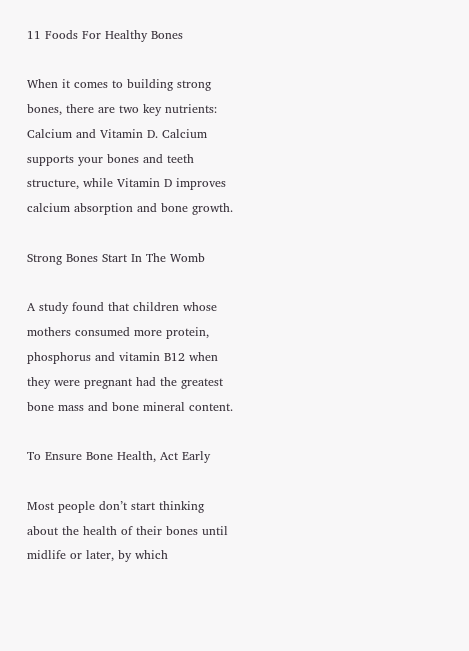11 Foods For Healthy Bones

When it comes to building strong bones, there are two key nutrients: Calcium and Vitamin D. Calcium supports your bones and teeth structure, while Vitamin D improves calcium absorption and bone growth.

Strong Bones Start In The Womb

A study found that children whose mothers consumed more protein, phosphorus and vitamin B12 when they were pregnant had the greatest bone mass and bone mineral content.

To Ensure Bone Health, Act Early

Most people don’t start thinking about the health of their bones until midlife or later, by which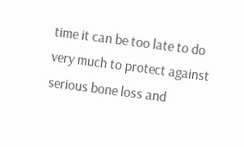time it can be too late to do very much to protect against serious bone loss and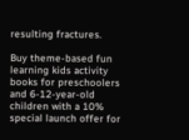resulting fractures.

Buy theme-based fun learning kids activity books for preschoolers and 6-12-year-old children with a 10% special launch offer for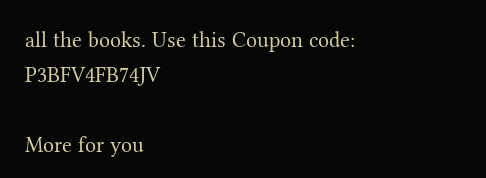all the books. Use this Coupon code: P3BFV4FB74JV

More for you